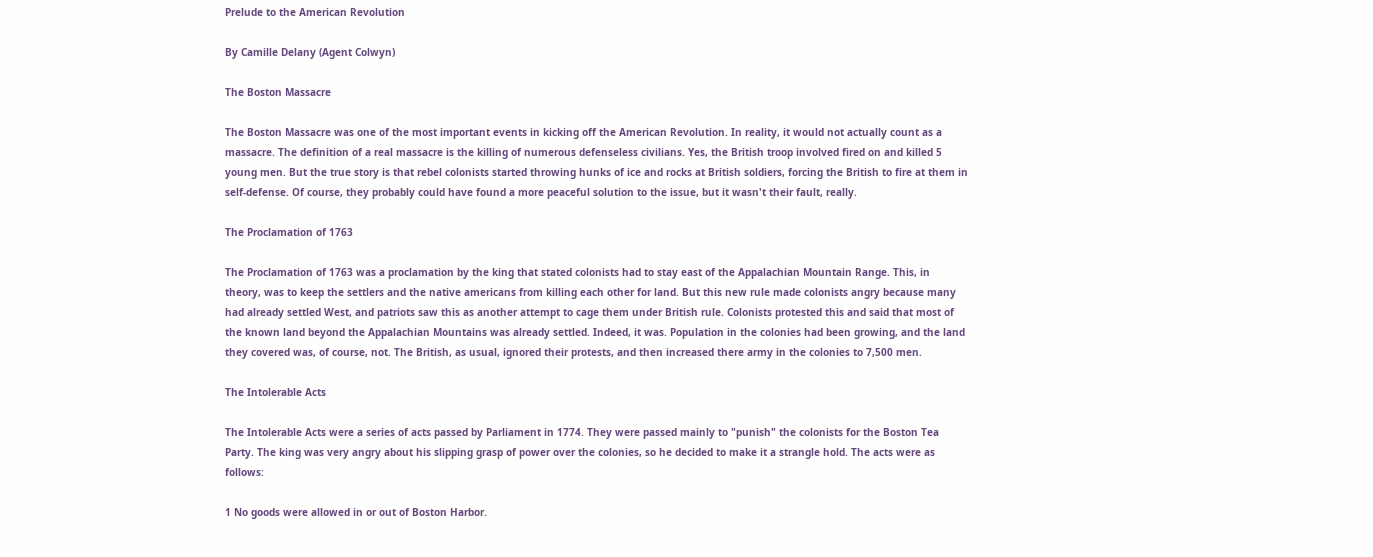Prelude to the American Revolution

By Camille Delany (Agent Colwyn)

The Boston Massacre

The Boston Massacre was one of the most important events in kicking off the American Revolution. In reality, it would not actually count as a massacre. The definition of a real massacre is the killing of numerous defenseless civilians. Yes, the British troop involved fired on and killed 5 young men. But the true story is that rebel colonists started throwing hunks of ice and rocks at British soldiers, forcing the British to fire at them in self-defense. Of course, they probably could have found a more peaceful solution to the issue, but it wasn't their fault, really.

The Proclamation of 1763

The Proclamation of 1763 was a proclamation by the king that stated colonists had to stay east of the Appalachian Mountain Range. This, in theory, was to keep the settlers and the native americans from killing each other for land. But this new rule made colonists angry because many had already settled West, and patriots saw this as another attempt to cage them under British rule. Colonists protested this and said that most of the known land beyond the Appalachian Mountains was already settled. Indeed, it was. Population in the colonies had been growing, and the land they covered was, of course, not. The British, as usual, ignored their protests, and then increased there army in the colonies to 7,500 men.

The Intolerable Acts

The Intolerable Acts were a series of acts passed by Parliament in 1774. They were passed mainly to "punish" the colonists for the Boston Tea Party. The king was very angry about his slipping grasp of power over the colonies, so he decided to make it a strangle hold. The acts were as follows:

1 No goods were allowed in or out of Boston Harbor.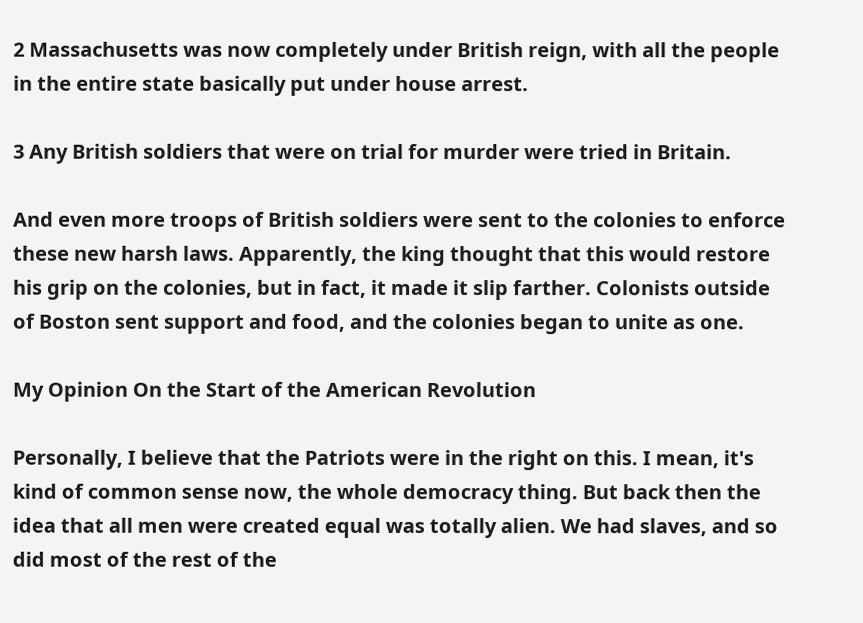2 Massachusetts was now completely under British reign, with all the people in the entire state basically put under house arrest.

3 Any British soldiers that were on trial for murder were tried in Britain.

And even more troops of British soldiers were sent to the colonies to enforce these new harsh laws. Apparently, the king thought that this would restore his grip on the colonies, but in fact, it made it slip farther. Colonists outside of Boston sent support and food, and the colonies began to unite as one.

My Opinion On the Start of the American Revolution

Personally, I believe that the Patriots were in the right on this. I mean, it's kind of common sense now, the whole democracy thing. But back then the idea that all men were created equal was totally alien. We had slaves, and so did most of the rest of the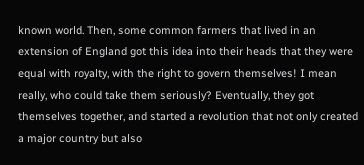known world. Then, some common farmers that lived in an extension of England got this idea into their heads that they were equal with royalty, with the right to govern themselves! I mean really, who could take them seriously? Eventually, they got themselves together, and started a revolution that not only created a major country but also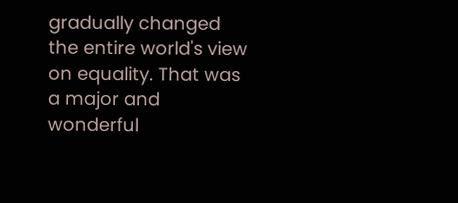gradually changed the entire world's view on equality. That was a major and wonderful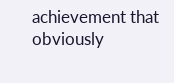achievement that obviously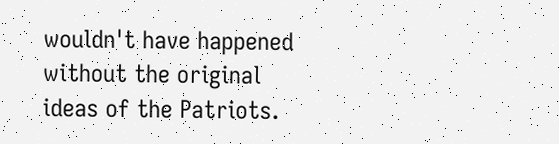wouldn't have happened without the original ideas of the Patriots.